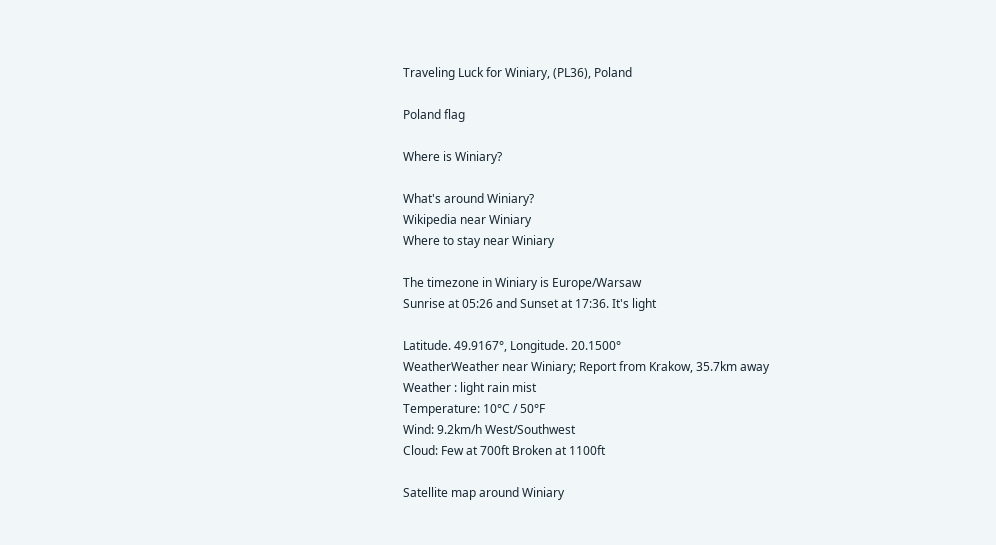Traveling Luck for Winiary, (PL36), Poland

Poland flag

Where is Winiary?

What's around Winiary?
Wikipedia near Winiary
Where to stay near Winiary

The timezone in Winiary is Europe/Warsaw
Sunrise at 05:26 and Sunset at 17:36. It's light

Latitude. 49.9167°, Longitude. 20.1500°
WeatherWeather near Winiary; Report from Krakow, 35.7km away
Weather : light rain mist
Temperature: 10°C / 50°F
Wind: 9.2km/h West/Southwest
Cloud: Few at 700ft Broken at 1100ft

Satellite map around Winiary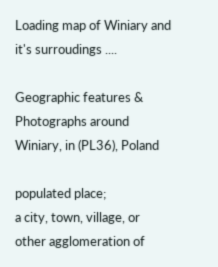Loading map of Winiary and it's surroudings ....

Geographic features & Photographs around Winiary, in (PL36), Poland

populated place;
a city, town, village, or other agglomeration of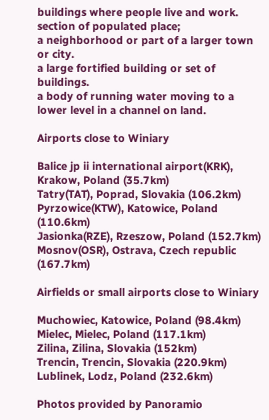buildings where people live and work.
section of populated place;
a neighborhood or part of a larger town or city.
a large fortified building or set of buildings.
a body of running water moving to a lower level in a channel on land.

Airports close to Winiary

Balice jp ii international airport(KRK), Krakow, Poland (35.7km)
Tatry(TAT), Poprad, Slovakia (106.2km)
Pyrzowice(KTW), Katowice, Poland (110.6km)
Jasionka(RZE), Rzeszow, Poland (152.7km)
Mosnov(OSR), Ostrava, Czech republic (167.7km)

Airfields or small airports close to Winiary

Muchowiec, Katowice, Poland (98.4km)
Mielec, Mielec, Poland (117.1km)
Zilina, Zilina, Slovakia (152km)
Trencin, Trencin, Slovakia (220.9km)
Lublinek, Lodz, Poland (232.6km)

Photos provided by Panoramio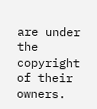are under the copyright of their owners.